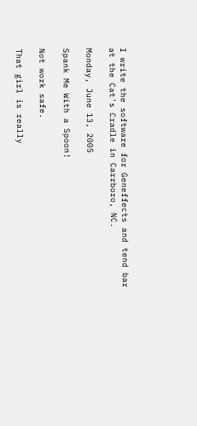I write the software for Geneffects and tend bar at the Cat's Cradle in Carrboro, NC.

Monday, June 13, 2005

Spank Me With a Spoon!

Not work safe.

That girl is really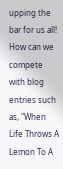upping the bar for us all! How can we compete with blog entries such as, "When Life Throws A Lemon To A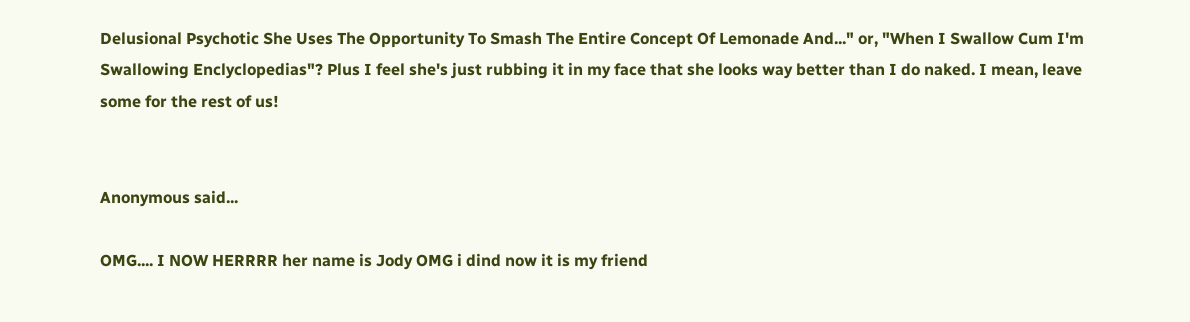Delusional Psychotic She Uses The Opportunity To Smash The Entire Concept Of Lemonade And..." or, "When I Swallow Cum I'm Swallowing Enclyclopedias"? Plus I feel she's just rubbing it in my face that she looks way better than I do naked. I mean, leave some for the rest of us!


Anonymous said...

OMG.... I NOW HERRRR her name is Jody OMG i dind now it is my friend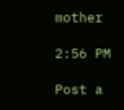mother

2:56 PM

Post a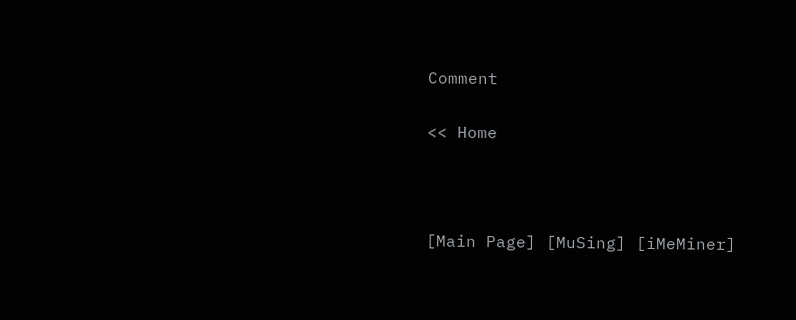Comment

<< Home



[Main Page] [MuSing] [iMeMiner]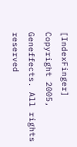[IndexFinger]
Copyright 2005, Geneffects. All rights reserved